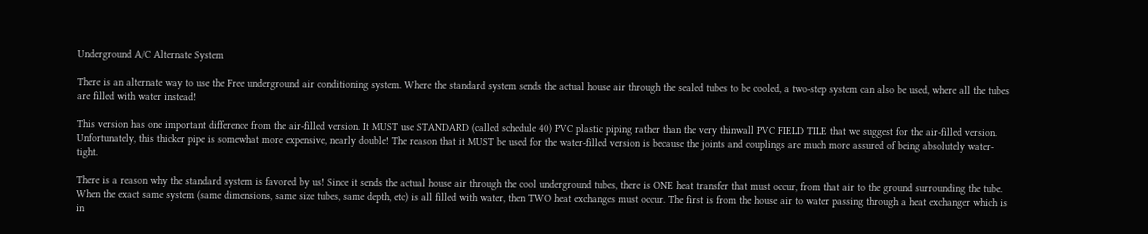Underground A/C Alternate System

There is an alternate way to use the Free underground air conditioning system. Where the standard system sends the actual house air through the sealed tubes to be cooled, a two-step system can also be used, where all the tubes are filled with water instead!

This version has one important difference from the air-filled version. It MUST use STANDARD (called schedule 40) PVC plastic piping rather than the very thinwall PVC FIELD TILE that we suggest for the air-filled version. Unfortunately, this thicker pipe is somewhat more expensive, nearly double! The reason that it MUST be used for the water-filled version is because the joints and couplings are much more assured of being absolutely water-tight.

There is a reason why the standard system is favored by us! Since it sends the actual house air through the cool underground tubes, there is ONE heat transfer that must occur, from that air to the ground surrounding the tube. When the exact same system (same dimensions, same size tubes, same depth, etc) is all filled with water, then TWO heat exchanges must occur. The first is from the house air to water passing through a heat exchanger which is in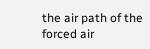the air path of the forced air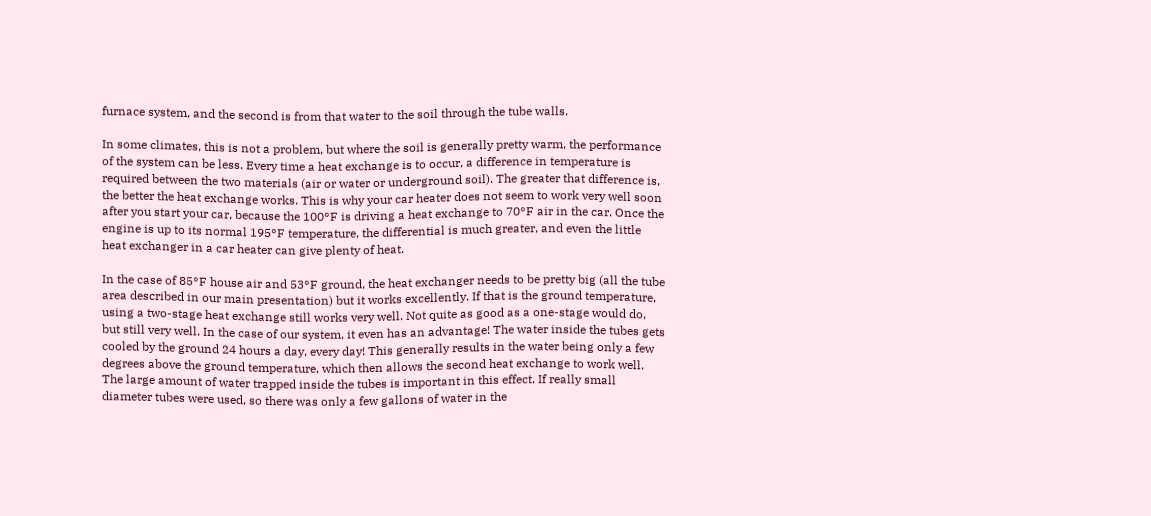furnace system, and the second is from that water to the soil through the tube walls.

In some climates, this is not a problem, but where the soil is generally pretty warm, the performance of the system can be less. Every time a heat exchange is to occur, a difference in temperature is required between the two materials (air or water or underground soil). The greater that difference is, the better the heat exchange works. This is why your car heater does not seem to work very well soon after you start your car, because the 100°F is driving a heat exchange to 70°F air in the car. Once the engine is up to its normal 195°F temperature, the differential is much greater, and even the little heat exchanger in a car heater can give plenty of heat.

In the case of 85°F house air and 53°F ground, the heat exchanger needs to be pretty big (all the tube area described in our main presentation) but it works excellently. If that is the ground temperature, using a two-stage heat exchange still works very well. Not quite as good as a one-stage would do, but still very well. In the case of our system, it even has an advantage! The water inside the tubes gets cooled by the ground 24 hours a day, every day! This generally results in the water being only a few degrees above the ground temperature, which then allows the second heat exchange to work well. The large amount of water trapped inside the tubes is important in this effect. If really small diameter tubes were used, so there was only a few gallons of water in the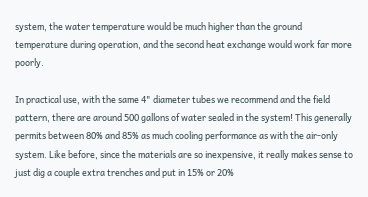system, the water temperature would be much higher than the ground temperature during operation, and the second heat exchange would work far more poorly.

In practical use, with the same 4" diameter tubes we recommend and the field pattern, there are around 500 gallons of water sealed in the system! This generally permits between 80% and 85% as much cooling performance as with the air-only system. Like before, since the materials are so inexpensive, it really makes sense to just dig a couple extra trenches and put in 15% or 20%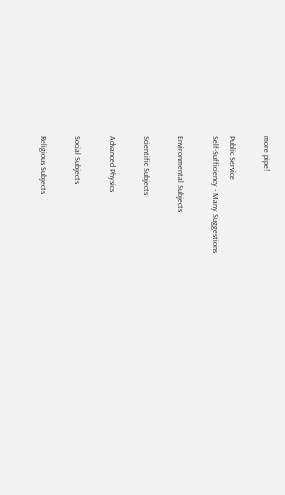more pipe!

Public Service
Self-Sufficiency - Many Suggestions

Environmental Subjects

Scientific Subjects

Advanced Physics

Social Subjects

Religious Subjects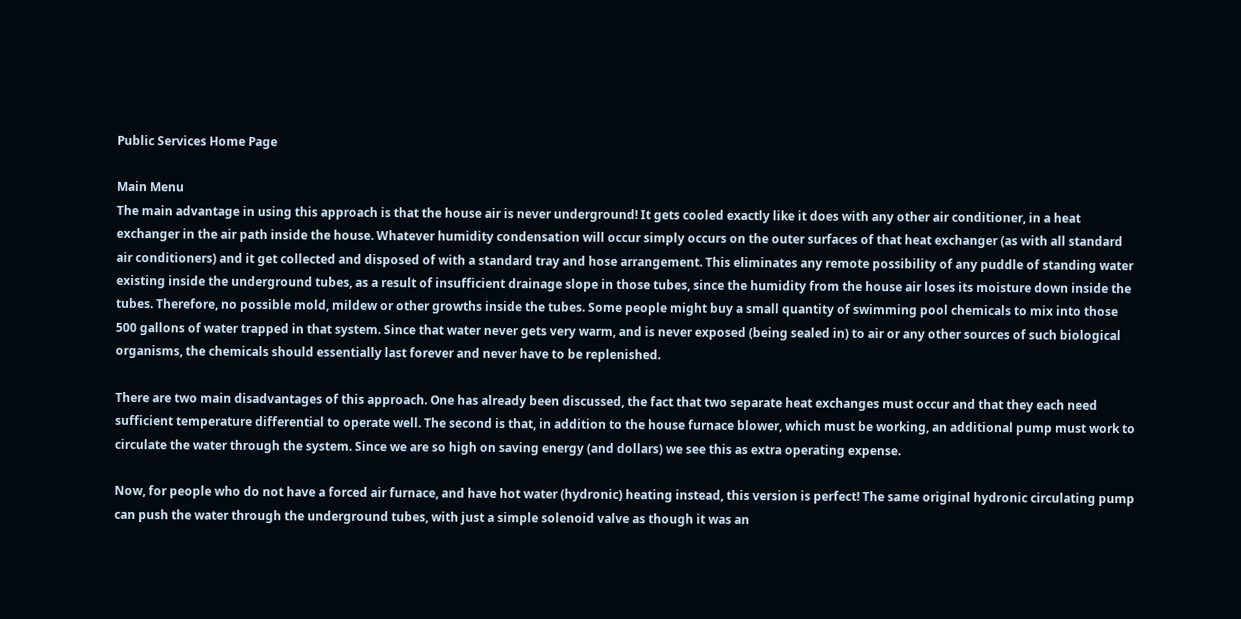Public Services Home Page

Main Menu
The main advantage in using this approach is that the house air is never underground! It gets cooled exactly like it does with any other air conditioner, in a heat exchanger in the air path inside the house. Whatever humidity condensation will occur simply occurs on the outer surfaces of that heat exchanger (as with all standard air conditioners) and it get collected and disposed of with a standard tray and hose arrangement. This eliminates any remote possibility of any puddle of standing water existing inside the underground tubes, as a result of insufficient drainage slope in those tubes, since the humidity from the house air loses its moisture down inside the tubes. Therefore, no possible mold, mildew or other growths inside the tubes. Some people might buy a small quantity of swimming pool chemicals to mix into those 500 gallons of water trapped in that system. Since that water never gets very warm, and is never exposed (being sealed in) to air or any other sources of such biological organisms, the chemicals should essentially last forever and never have to be replenished.

There are two main disadvantages of this approach. One has already been discussed, the fact that two separate heat exchanges must occur and that they each need sufficient temperature differential to operate well. The second is that, in addition to the house furnace blower, which must be working, an additional pump must work to circulate the water through the system. Since we are so high on saving energy (and dollars) we see this as extra operating expense.

Now, for people who do not have a forced air furnace, and have hot water (hydronic) heating instead, this version is perfect! The same original hydronic circulating pump can push the water through the underground tubes, with just a simple solenoid valve as though it was an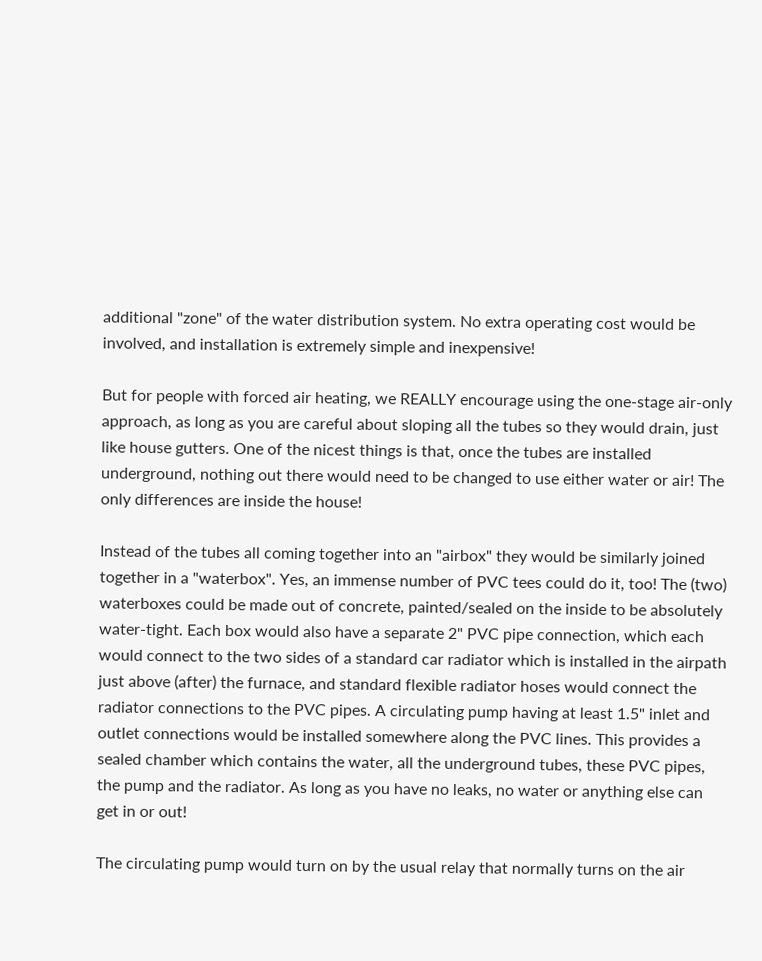additional "zone" of the water distribution system. No extra operating cost would be involved, and installation is extremely simple and inexpensive!

But for people with forced air heating, we REALLY encourage using the one-stage air-only approach, as long as you are careful about sloping all the tubes so they would drain, just like house gutters. One of the nicest things is that, once the tubes are installed underground, nothing out there would need to be changed to use either water or air! The only differences are inside the house!

Instead of the tubes all coming together into an "airbox" they would be similarly joined together in a "waterbox". Yes, an immense number of PVC tees could do it, too! The (two) waterboxes could be made out of concrete, painted/sealed on the inside to be absolutely water-tight. Each box would also have a separate 2" PVC pipe connection, which each would connect to the two sides of a standard car radiator which is installed in the airpath just above (after) the furnace, and standard flexible radiator hoses would connect the radiator connections to the PVC pipes. A circulating pump having at least 1.5" inlet and outlet connections would be installed somewhere along the PVC lines. This provides a sealed chamber which contains the water, all the underground tubes, these PVC pipes, the pump and the radiator. As long as you have no leaks, no water or anything else can get in or out!

The circulating pump would turn on by the usual relay that normally turns on the air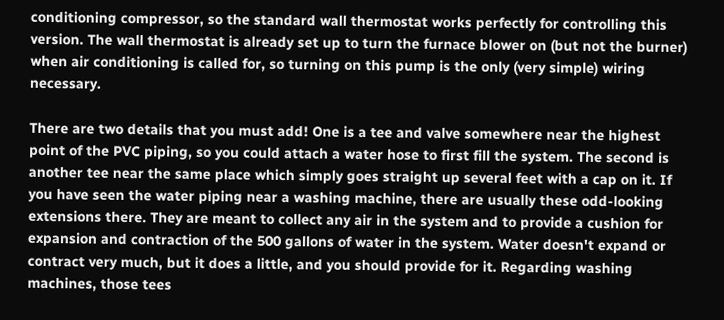conditioning compressor, so the standard wall thermostat works perfectly for controlling this version. The wall thermostat is already set up to turn the furnace blower on (but not the burner) when air conditioning is called for, so turning on this pump is the only (very simple) wiring necessary.

There are two details that you must add! One is a tee and valve somewhere near the highest point of the PVC piping, so you could attach a water hose to first fill the system. The second is another tee near the same place which simply goes straight up several feet with a cap on it. If you have seen the water piping near a washing machine, there are usually these odd-looking extensions there. They are meant to collect any air in the system and to provide a cushion for expansion and contraction of the 500 gallons of water in the system. Water doesn't expand or contract very much, but it does a little, and you should provide for it. Regarding washing machines, those tees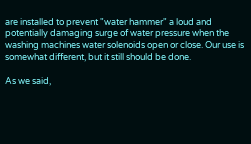are installed to prevent "water hammer" a loud and potentially damaging surge of water pressure when the washing machines water solenoids open or close. Our use is somewhat different, but it still should be done.

As we said,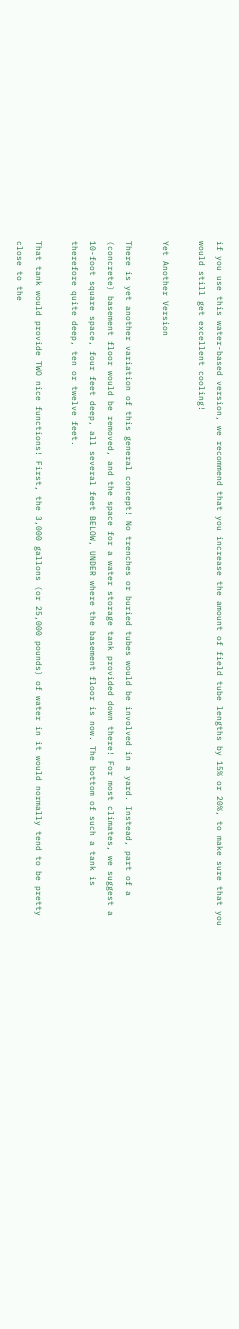if you use this water-based version, we recommend that you increase the amount of field tube lengths by 15% or 20%, to make sure that you would still get excellent cooling!

Yet Another Version

There is yet another variation of this general concept! No trenches or buried tubes would be involved in a yard. Instead, part of a (concrete) basement floor would be removed, and the space for a water storage tank provided down there! For most climates, we suggest a 10-foot square space, four feet deep, all several feet BELOW, UNDER where the basement floor is now. The bottom of such a tank is therefore quite deep, ten or twelve feet.

That tank would provide TWO nice functions! First, the 3,000 gallons (or 25,000 pounds) of water in it would normally tend to be pretty close to the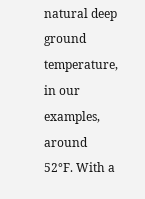natural deep ground temperature, in our examples, around 52°F. With a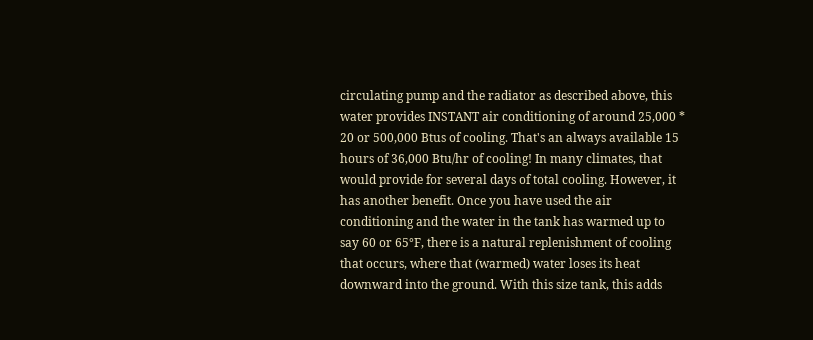circulating pump and the radiator as described above, this water provides INSTANT air conditioning of around 25,000 * 20 or 500,000 Btus of cooling. That's an always available 15 hours of 36,000 Btu/hr of cooling! In many climates, that would provide for several days of total cooling. However, it has another benefit. Once you have used the air conditioning and the water in the tank has warmed up to say 60 or 65°F, there is a natural replenishment of cooling that occurs, where that (warmed) water loses its heat downward into the ground. With this size tank, this adds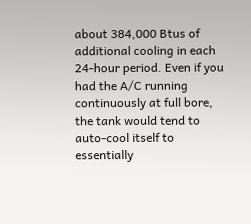about 384,000 Btus of additional cooling in each 24-hour period. Even if you had the A/C running continuously at full bore, the tank would tend to auto-cool itself to essentially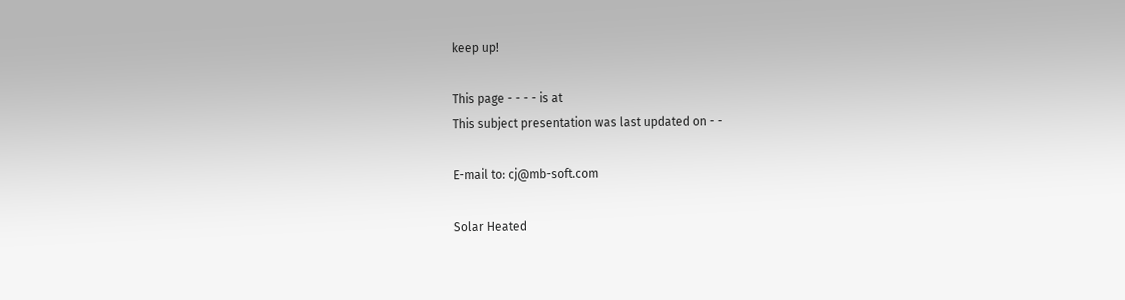keep up!

This page - - - - is at
This subject presentation was last updated on - -

E-mail to: cj@mb-soft.com

Solar Heated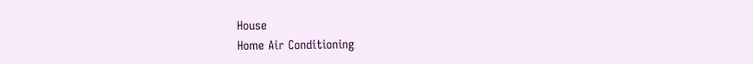House
Home Air Conditioning